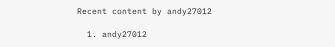Recent content by andy27012

  1. andy27012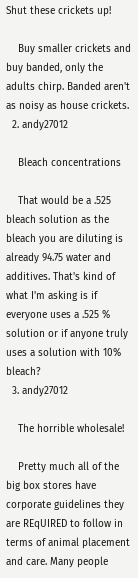Shut these crickets up!

    Buy smaller crickets and buy banded, only the adults chirp. Banded aren't as noisy as house crickets.
  2. andy27012

    Bleach concentrations

    That would be a .525 bleach solution as the bleach you are diluting is already 94.75 water and additives. That's kind of what I'm asking is if everyone uses a .525 % solution or if anyone truly uses a solution with 10% bleach?
  3. andy27012

    The horrible wholesale!

    Pretty much all of the big box stores have corporate guidelines they are REqUIRED to follow in terms of animal placement and care. Many people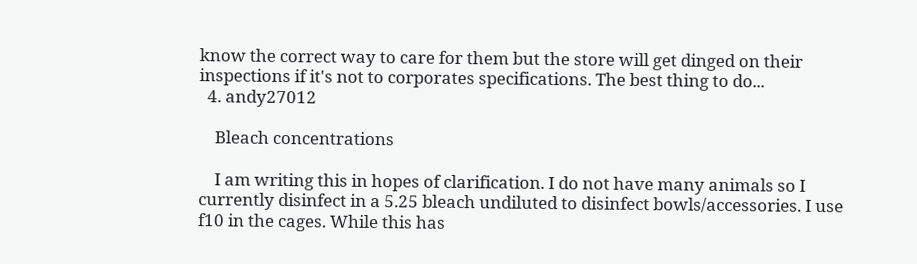know the correct way to care for them but the store will get dinged on their inspections if it's not to corporates specifications. The best thing to do...
  4. andy27012

    Bleach concentrations

    I am writing this in hopes of clarification. I do not have many animals so I currently disinfect in a 5.25 bleach undiluted to disinfect bowls/accessories. I use f10 in the cages. While this has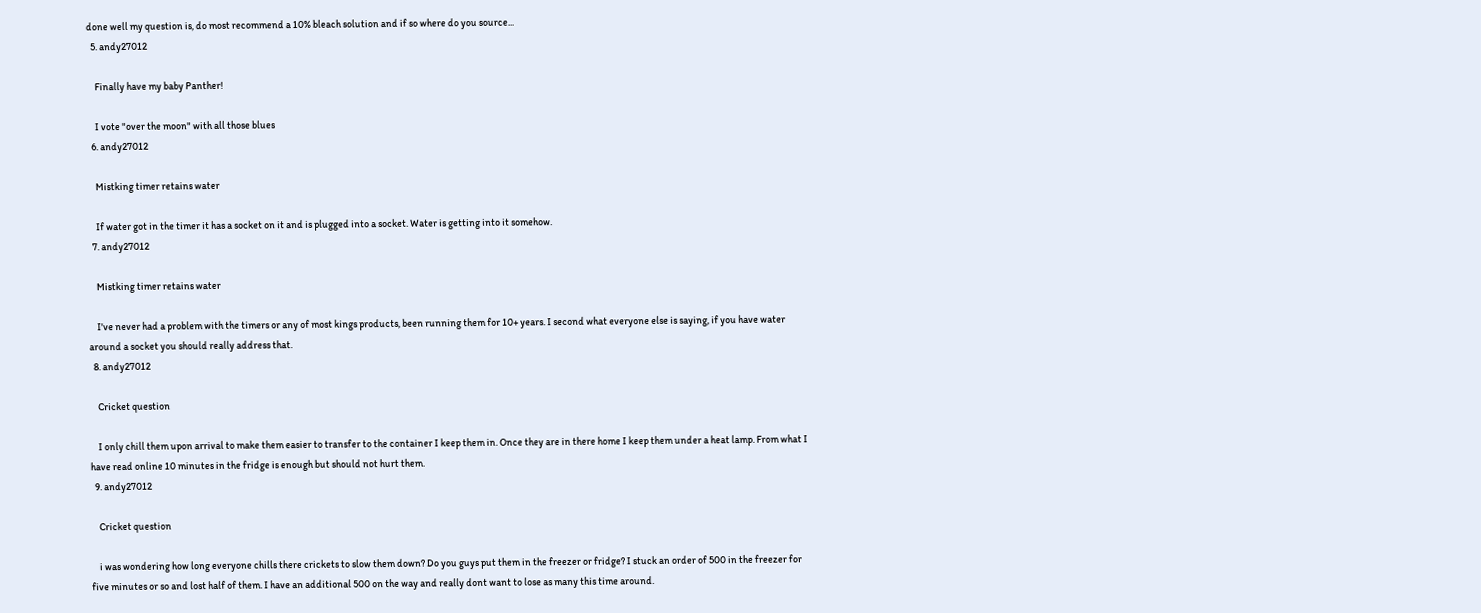done well my question is, do most recommend a 10% bleach solution and if so where do you source...
  5. andy27012

    Finally have my baby Panther!

    I vote "over the moon" with all those blues
  6. andy27012

    Mistking timer retains water

    If water got in the timer it has a socket on it and is plugged into a socket. Water is getting into it somehow.
  7. andy27012

    Mistking timer retains water

    I've never had a problem with the timers or any of most kings products, been running them for 10+ years. I second what everyone else is saying, if you have water around a socket you should really address that.
  8. andy27012

    Cricket question

    I only chill them upon arrival to make them easier to transfer to the container I keep them in. Once they are in there home I keep them under a heat lamp. From what I have read online 10 minutes in the fridge is enough but should not hurt them.
  9. andy27012

    Cricket question

    i was wondering how long everyone chills there crickets to slow them down? Do you guys put them in the freezer or fridge? I stuck an order of 500 in the freezer for five minutes or so and lost half of them. I have an additional 500 on the way and really dont want to lose as many this time around.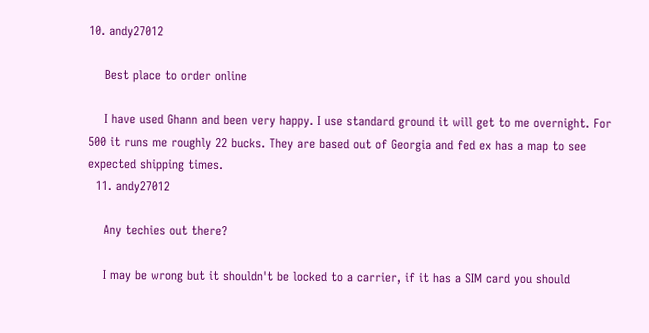10. andy27012

    Best place to order online

    I have used Ghann and been very happy. I use standard ground it will get to me overnight. For 500 it runs me roughly 22 bucks. They are based out of Georgia and fed ex has a map to see expected shipping times.
  11. andy27012

    Any techies out there?

    I may be wrong but it shouldn't be locked to a carrier, if it has a SIM card you should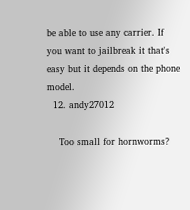be able to use any carrier. If you want to jailbreak it that's easy but it depends on the phone model.
  12. andy27012

    Too small for hornworms?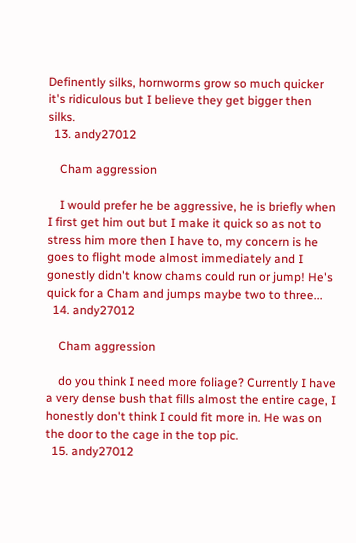Definently silks, hornworms grow so much quicker it's ridiculous but I believe they get bigger then silks.
  13. andy27012

    Cham aggression

    I would prefer he be aggressive, he is briefly when I first get him out but I make it quick so as not to stress him more then I have to, my concern is he goes to flight mode almost immediately and I gonestly didn't know chams could run or jump! He's quick for a Cham and jumps maybe two to three...
  14. andy27012

    Cham aggression

    do you think I need more foliage? Currently I have a very dense bush that fills almost the entire cage, I honestly don't think I could fit more in. He was on the door to the cage in the top pic.
  15. andy27012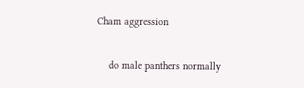Cham aggression

    do male panthers normally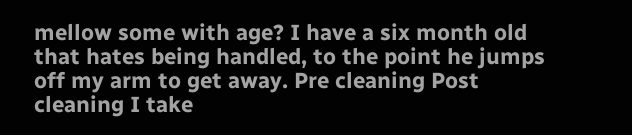mellow some with age? I have a six month old that hates being handled, to the point he jumps off my arm to get away. Pre cleaning Post cleaning I take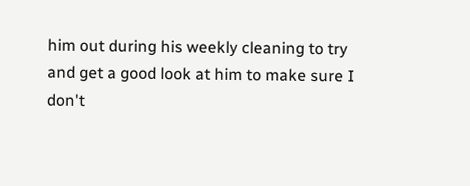him out during his weekly cleaning to try and get a good look at him to make sure I don't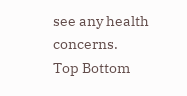see any health concerns.
Top Bottom